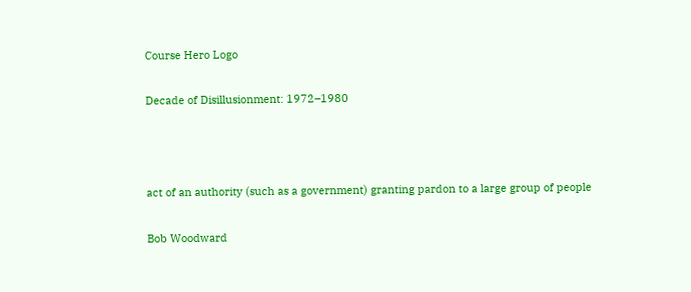Course Hero Logo

Decade of Disillusionment: 1972–1980



act of an authority (such as a government) granting pardon to a large group of people

Bob Woodward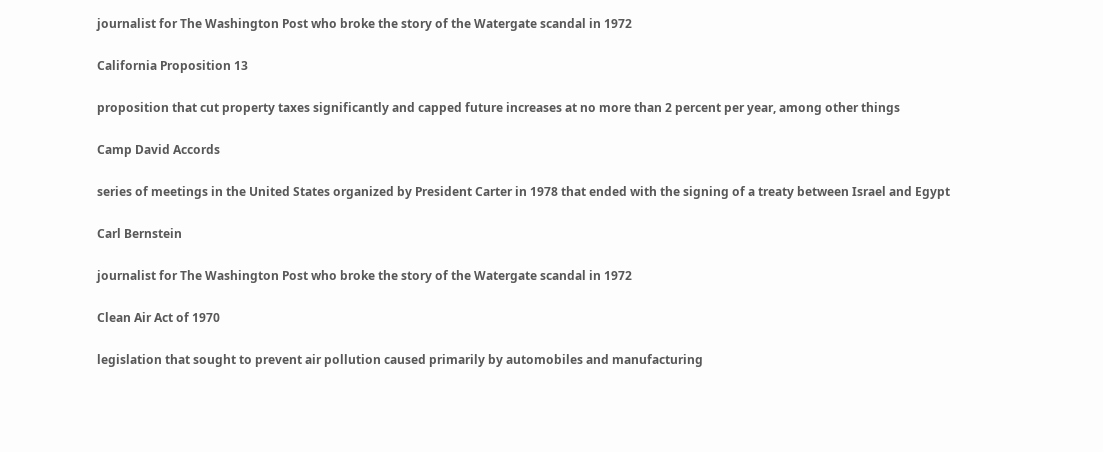journalist for The Washington Post who broke the story of the Watergate scandal in 1972

California Proposition 13

proposition that cut property taxes significantly and capped future increases at no more than 2 percent per year, among other things

Camp David Accords

series of meetings in the United States organized by President Carter in 1978 that ended with the signing of a treaty between Israel and Egypt

Carl Bernstein

journalist for The Washington Post who broke the story of the Watergate scandal in 1972

Clean Air Act of 1970

legislation that sought to prevent air pollution caused primarily by automobiles and manufacturing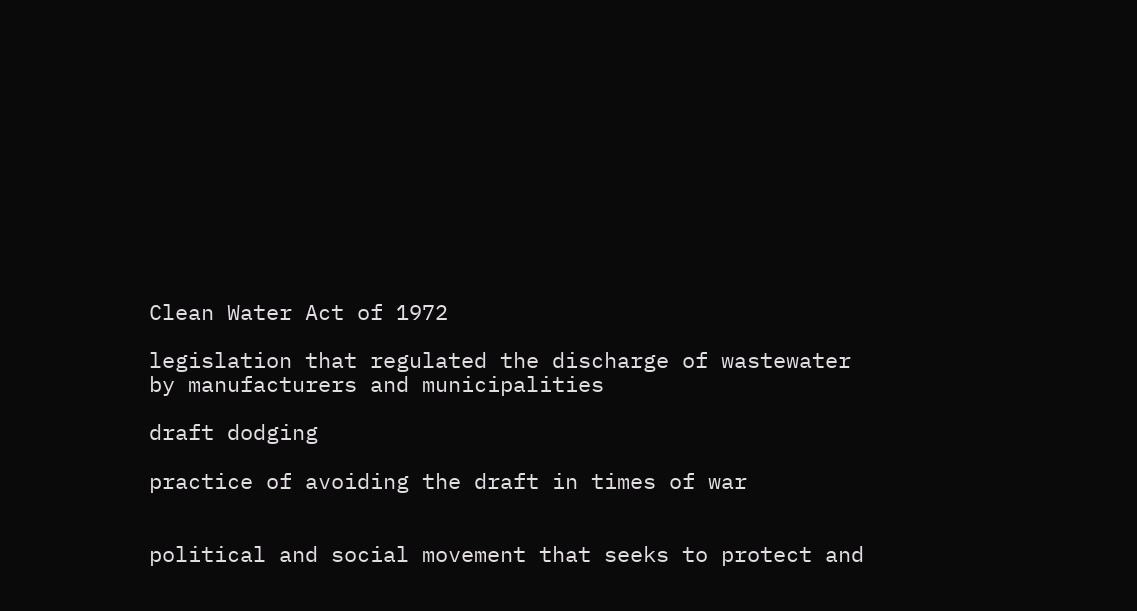Clean Water Act of 1972

legislation that regulated the discharge of wastewater by manufacturers and municipalities

draft dodging

practice of avoiding the draft in times of war


political and social movement that seeks to protect and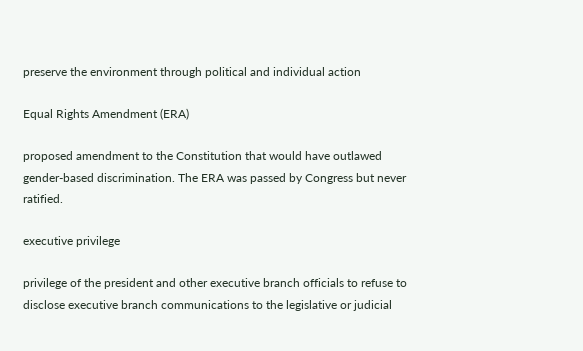preserve the environment through political and individual action

Equal Rights Amendment (ERA)

proposed amendment to the Constitution that would have outlawed gender-based discrimination. The ERA was passed by Congress but never ratified.

executive privilege

privilege of the president and other executive branch officials to refuse to disclose executive branch communications to the legislative or judicial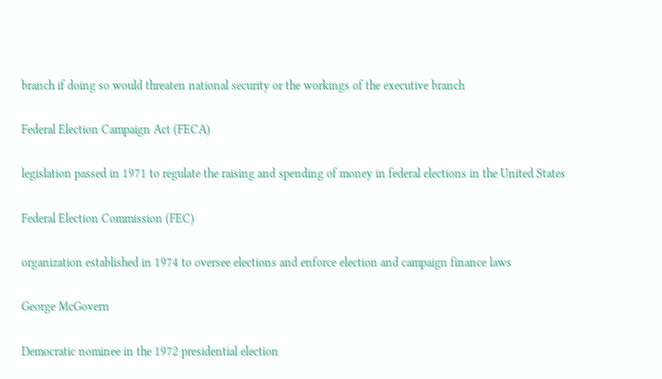branch if doing so would threaten national security or the workings of the executive branch

Federal Election Campaign Act (FECA)

legislation passed in 1971 to regulate the raising and spending of money in federal elections in the United States

Federal Election Commission (FEC)

organization established in 1974 to oversee elections and enforce election and campaign finance laws

George McGovern

Democratic nominee in the 1972 presidential election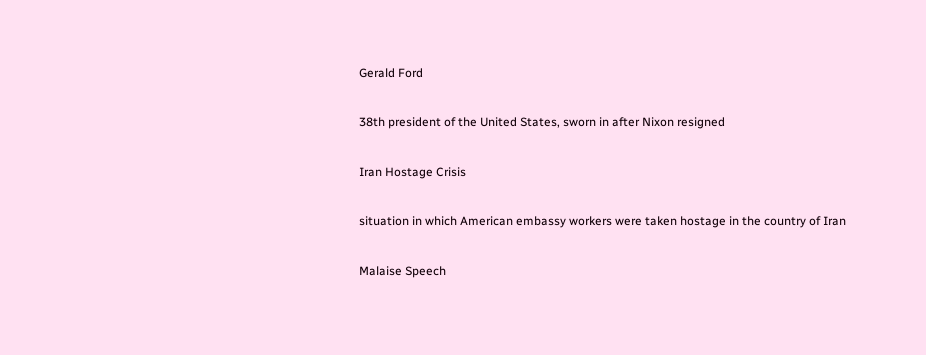Gerald Ford

38th president of the United States, sworn in after Nixon resigned

Iran Hostage Crisis

situation in which American embassy workers were taken hostage in the country of Iran

Malaise Speech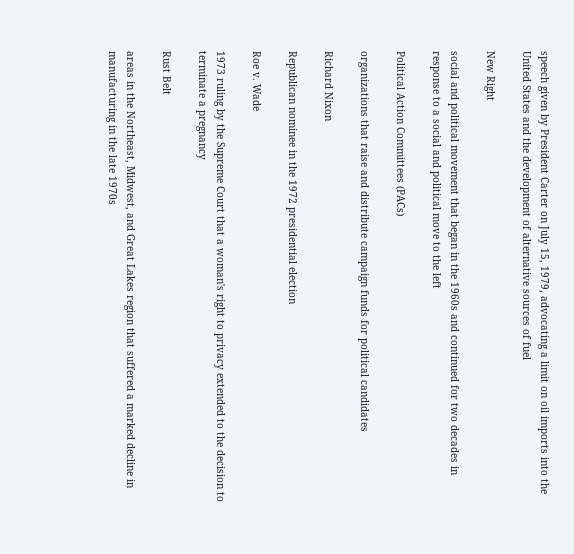speech given by President Carter on July 15, 1979, advocating a limit on oil imports into the United States and the development of alternative sources of fuel

New Right

social and political movement that began in the 1960s and continued for two decades in response to a social and political move to the left

Political Action Committees (PACs)

organizations that raise and distribute campaign funds for political candidates

Richard Nixon

Republican nominee in the 1972 presidential election

Roe v. Wade

1973 ruling by the Supreme Court that a woman's right to privacy extended to the decision to terminate a pregnancy

Rust Belt

areas in the Northeast, Midwest, and Great Lakes region that suffered a marked decline in manufacturing in the late 1970s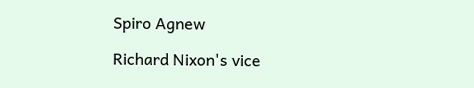Spiro Agnew

Richard Nixon's vice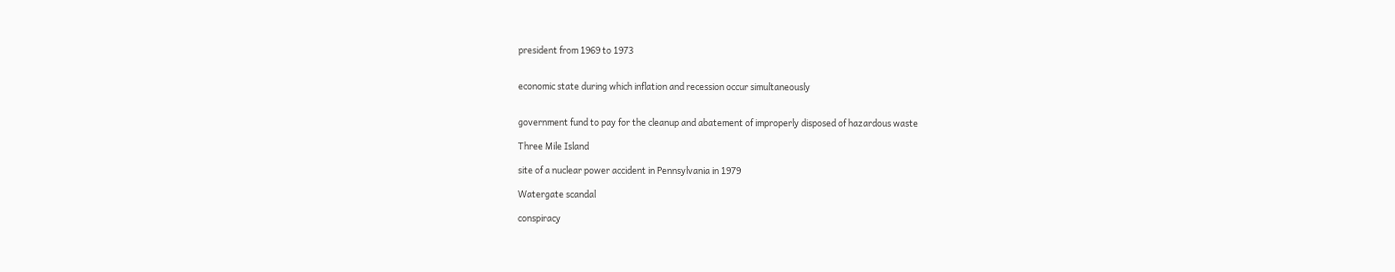president from 1969 to 1973


economic state during which inflation and recession occur simultaneously


government fund to pay for the cleanup and abatement of improperly disposed of hazardous waste

Three Mile Island

site of a nuclear power accident in Pennsylvania in 1979

Watergate scandal

conspiracy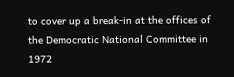to cover up a break-in at the offices of the Democratic National Committee in 1972